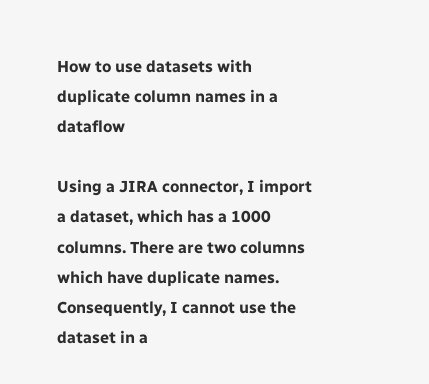How to use datasets with duplicate column names in a dataflow

Using a JIRA connector, I import a dataset, which has a 1000 columns. There are two columns which have duplicate names. Consequently, I cannot use the dataset in a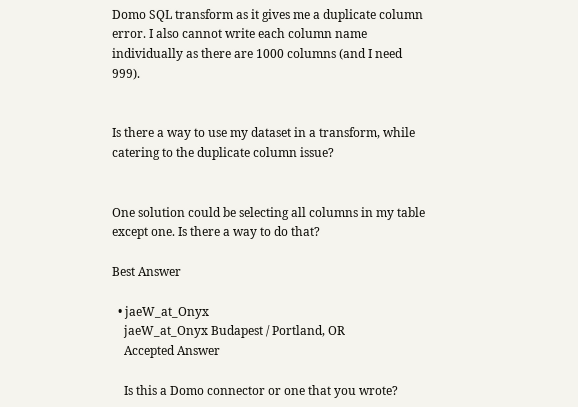Domo SQL transform as it gives me a duplicate column error. I also cannot write each column name individually as there are 1000 columns (and I need 999).


Is there a way to use my dataset in a transform, while catering to the duplicate column issue?


One solution could be selecting all columns in my table except one. Is there a way to do that?

Best Answer

  • jaeW_at_Onyx
    jaeW_at_Onyx Budapest / Portland, OR
    Accepted Answer

    Is this a Domo connector or one that you wrote?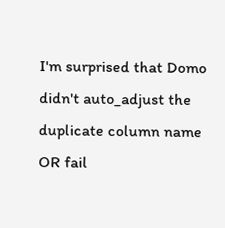I'm surprised that Domo didn't auto_adjust the duplicate column name OR fail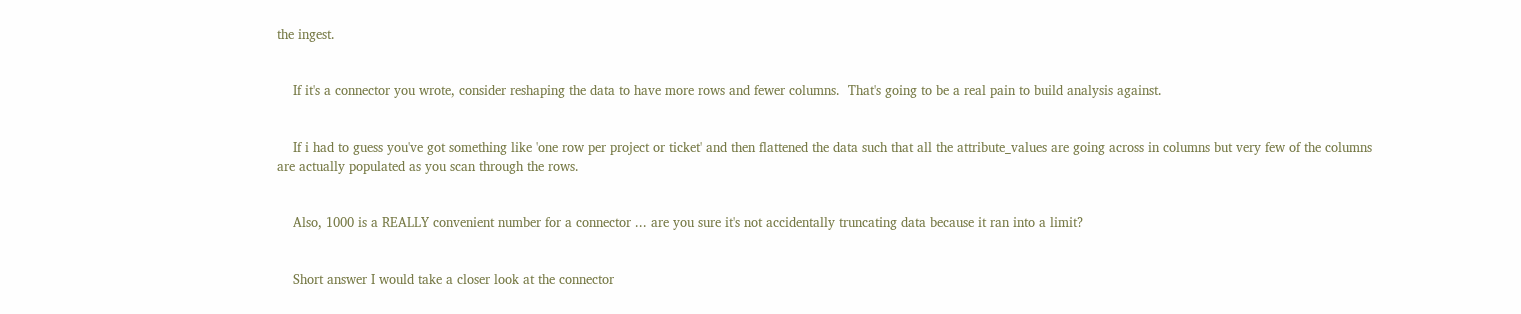the ingest.


    If it's a connector you wrote, consider reshaping the data to have more rows and fewer columns.  That's going to be a real pain to build analysis against.


    If i had to guess you've got something like 'one row per project or ticket' and then flattened the data such that all the attribute_values are going across in columns but very few of the columns are actually populated as you scan through the rows.


    Also, 1000 is a REALLY convenient number for a connector ... are you sure it's not accidentally truncating data because it ran into a limit?


    Short answer I would take a closer look at the connector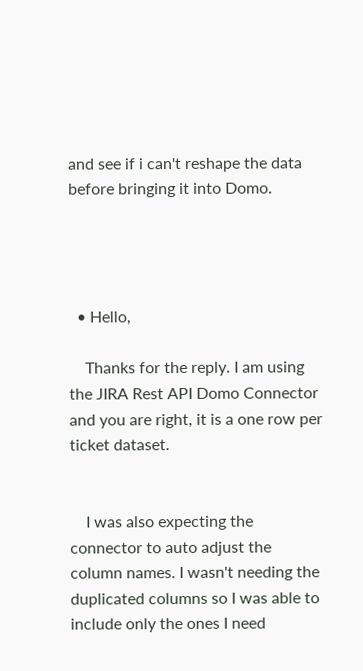and see if i can't reshape the data before bringing it into Domo.




  • Hello,

    Thanks for the reply. I am using the JIRA Rest API Domo Connector and you are right, it is a one row per ticket dataset.


    I was also expecting the connector to auto adjust the column names. I wasn't needing the duplicated columns so I was able to include only the ones I need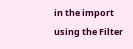in the import using the Filter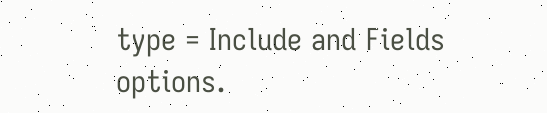type = Include and Fields options.